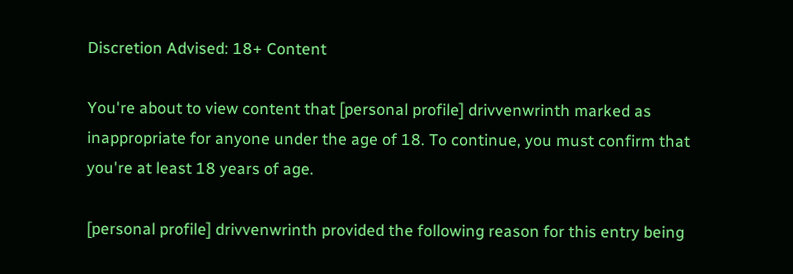Discretion Advised: 18+ Content

You're about to view content that [personal profile] drivvenwrinth marked as inappropriate for anyone under the age of 18. To continue, you must confirm that you're at least 18 years of age.

[personal profile] drivvenwrinth provided the following reason for this entry being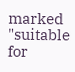marked "suitable for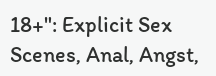18+": Explicit Sex Scenes, Anal, Angst,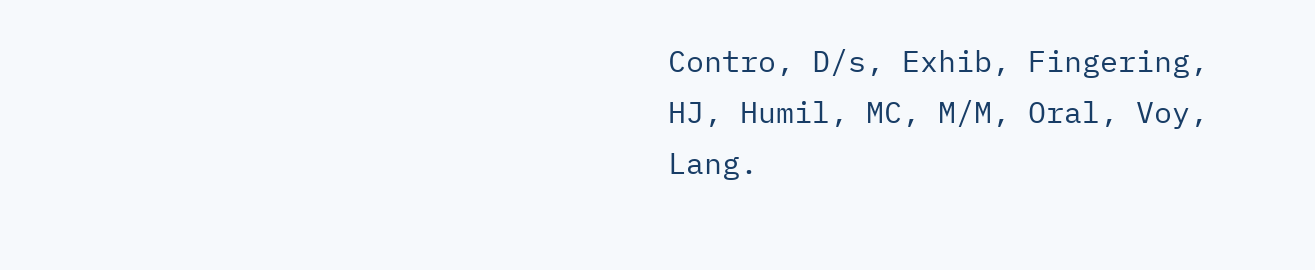Contro, D/s, Exhib, Fingering, HJ, Humil, MC, M/M, Oral, Voy, Lang.